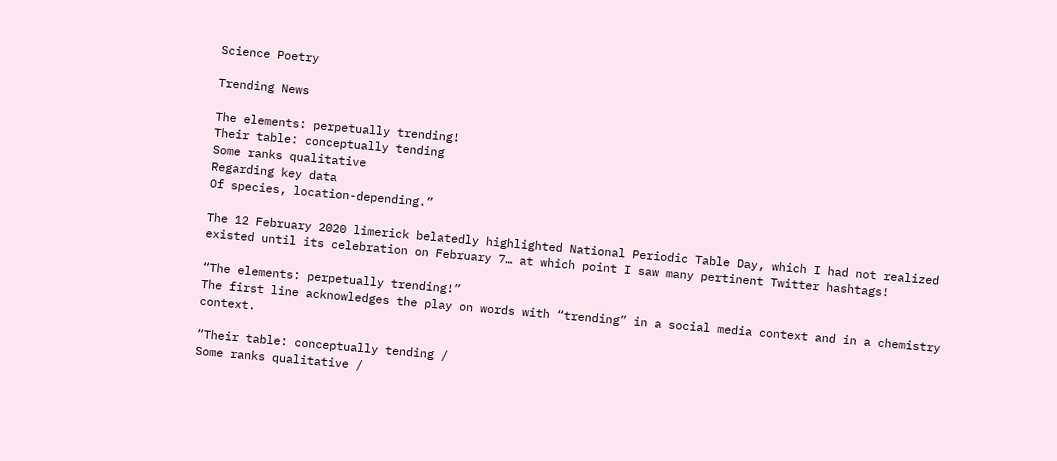Science Poetry

Trending News

The elements: perpetually trending!
Their table: conceptually tending
Some ranks qualitative
Regarding key data
Of species, location-depending.”

The 12 February 2020 limerick belatedly highlighted National Periodic Table Day, which I had not realized existed until its celebration on February 7… at which point I saw many pertinent Twitter hashtags!

“The elements: perpetually trending!”
The first line acknowledges the play on words with “trending” in a social media context and in a chemistry context.

“Their table: conceptually tending /
Some ranks qualitative /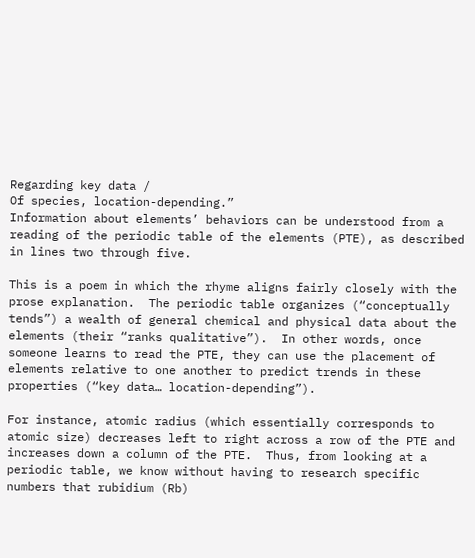Regarding key data /
Of species, location-depending.”
Information about elements’ behaviors can be understood from a reading of the periodic table of the elements (PTE), as described in lines two through five.

This is a poem in which the rhyme aligns fairly closely with the prose explanation.  The periodic table organizes (“conceptually tends”) a wealth of general chemical and physical data about the elements (their “ranks qualitative”).  In other words, once someone learns to read the PTE, they can use the placement of elements relative to one another to predict trends in these properties (“key data… location-depending”).

For instance, atomic radius (which essentially corresponds to atomic size) decreases left to right across a row of the PTE and increases down a column of the PTE.  Thus, from looking at a periodic table, we know without having to research specific numbers that rubidium (Rb)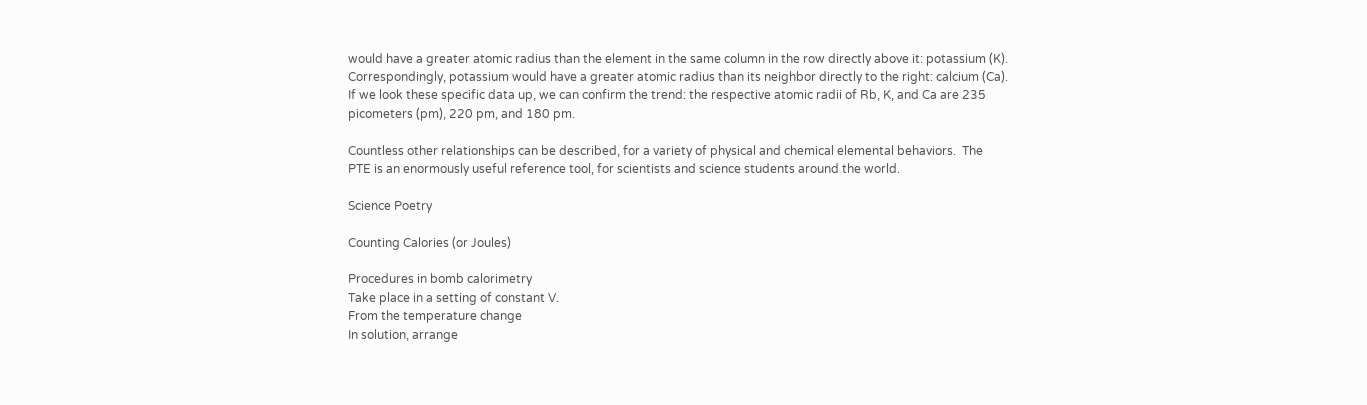would have a greater atomic radius than the element in the same column in the row directly above it: potassium (K).  Correspondingly, potassium would have a greater atomic radius than its neighbor directly to the right: calcium (Ca).  If we look these specific data up, we can confirm the trend: the respective atomic radii of Rb, K, and Ca are 235 picometers (pm), 220 pm, and 180 pm.

Countless other relationships can be described, for a variety of physical and chemical elemental behaviors.  The PTE is an enormously useful reference tool, for scientists and science students around the world.

Science Poetry

Counting Calories (or Joules)

Procedures in bomb calorimetry
Take place in a setting of constant V.
From the temperature change
In solution, arrange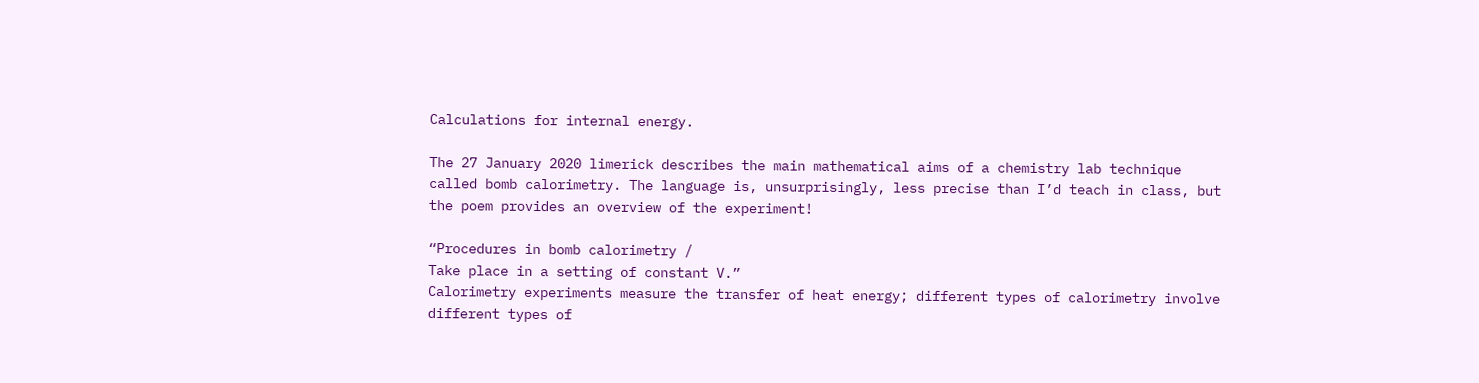Calculations for internal energy.

The 27 January 2020 limerick describes the main mathematical aims of a chemistry lab technique called bomb calorimetry. The language is, unsurprisingly, less precise than I’d teach in class, but the poem provides an overview of the experiment!

“Procedures in bomb calorimetry /
Take place in a setting of constant V.”
Calorimetry experiments measure the transfer of heat energy; different types of calorimetry involve different types of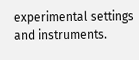experimental settings and instruments.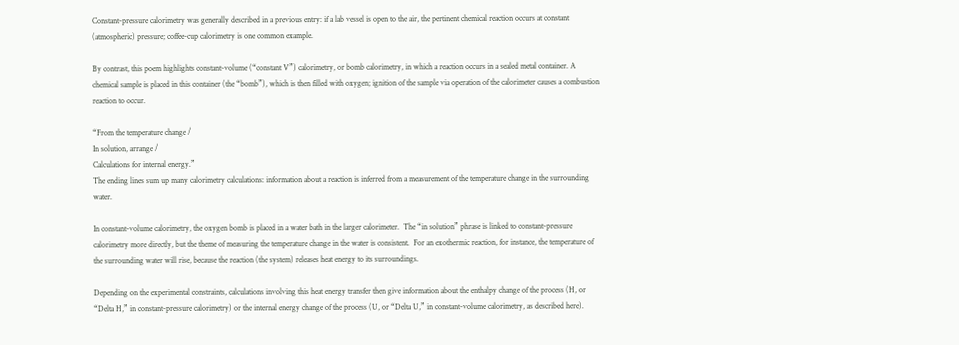Constant-pressure calorimetry was generally described in a previous entry: if a lab vessel is open to the air, the pertinent chemical reaction occurs at constant (atmospheric) pressure; coffee-cup calorimetry is one common example.

By contrast, this poem highlights constant-volume (“constant V”) calorimetry, or bomb calorimetry, in which a reaction occurs in a sealed metal container. A chemical sample is placed in this container (the “bomb”), which is then filled with oxygen; ignition of the sample via operation of the calorimeter causes a combustion reaction to occur.

“From the temperature change /
In solution, arrange /
Calculations for internal energy.”
The ending lines sum up many calorimetry calculations: information about a reaction is inferred from a measurement of the temperature change in the surrounding water.

In constant-volume calorimetry, the oxygen bomb is placed in a water bath in the larger calorimeter.  The “in solution” phrase is linked to constant-pressure calorimetry more directly, but the theme of measuring the temperature change in the water is consistent.  For an exothermic reaction, for instance, the temperature of the surrounding water will rise, because the reaction (the system) releases heat energy to its surroundings.

Depending on the experimental constraints, calculations involving this heat energy transfer then give information about the enthalpy change of the process (H, or “Delta H,” in constant-pressure calorimetry) or the internal energy change of the process (U, or “Delta U,” in constant-volume calorimetry, as described here).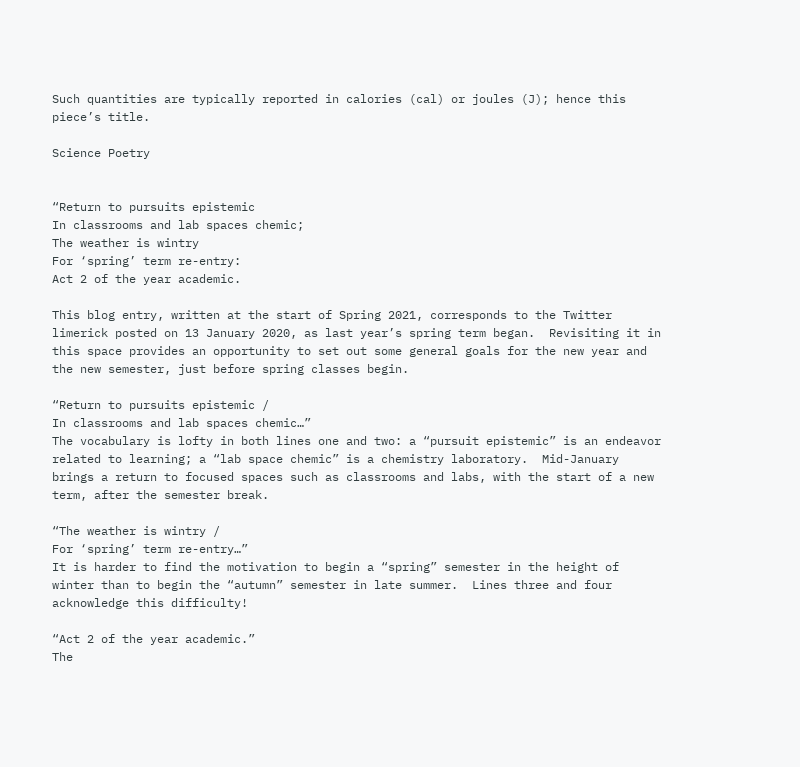Such quantities are typically reported in calories (cal) or joules (J); hence this piece’s title.

Science Poetry


“Return to pursuits epistemic
In classrooms and lab spaces chemic;
The weather is wintry
For ‘spring’ term re-entry:
Act 2 of the year academic.

This blog entry, written at the start of Spring 2021, corresponds to the Twitter limerick posted on 13 January 2020, as last year’s spring term began.  Revisiting it in this space provides an opportunity to set out some general goals for the new year and the new semester, just before spring classes begin.

“Return to pursuits epistemic /
In classrooms and lab spaces chemic…”
The vocabulary is lofty in both lines one and two: a “pursuit epistemic” is an endeavor related to learning; a “lab space chemic” is a chemistry laboratory.  Mid-January brings a return to focused spaces such as classrooms and labs, with the start of a new term, after the semester break.

“The weather is wintry /
For ‘spring’ term re-entry…”
It is harder to find the motivation to begin a “spring” semester in the height of winter than to begin the “autumn” semester in late summer.  Lines three and four acknowledge this difficulty!

“Act 2 of the year academic.”
The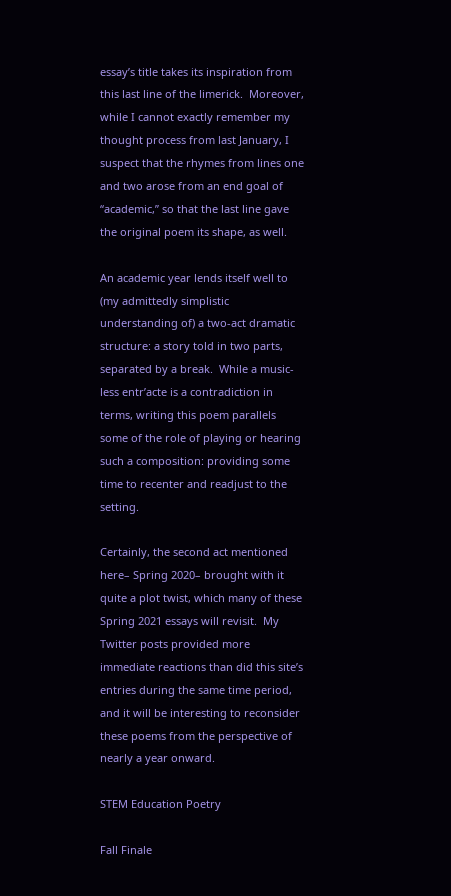essay’s title takes its inspiration from this last line of the limerick.  Moreover, while I cannot exactly remember my thought process from last January, I suspect that the rhymes from lines one and two arose from an end goal of “academic,” so that the last line gave the original poem its shape, as well.

An academic year lends itself well to (my admittedly simplistic understanding of) a two-act dramatic structure: a story told in two parts, separated by a break.  While a music-less entr’acte is a contradiction in terms, writing this poem parallels some of the role of playing or hearing such a composition: providing some time to recenter and readjust to the setting.

Certainly, the second act mentioned here– Spring 2020– brought with it quite a plot twist, which many of these Spring 2021 essays will revisit.  My Twitter posts provided more immediate reactions than did this site’s entries during the same time period, and it will be interesting to reconsider these poems from the perspective of nearly a year onward.

STEM Education Poetry

Fall Finale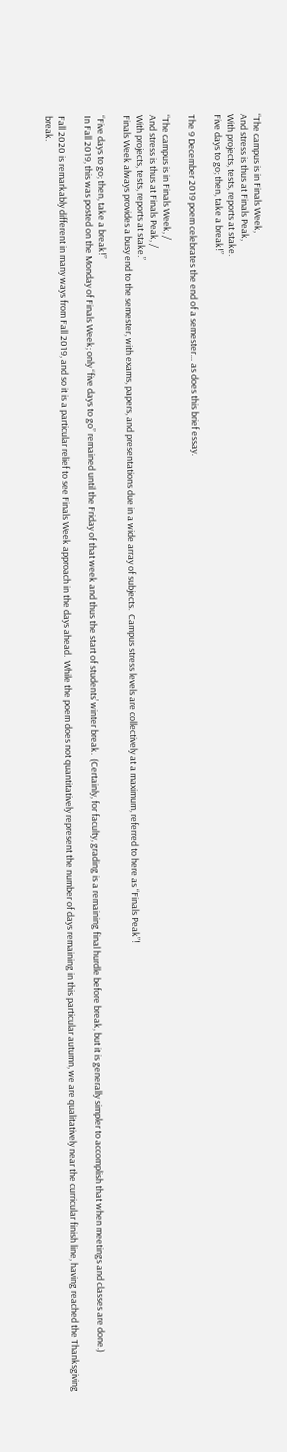“The campus is in Finals Week,
And stress is thus at Finals Peak,
With projects, tests, reports at stake.
Five days to go; then, take a break!”

The 9 December 2019 poem celebrates the end of a semester… as does this brief essay.

“The campus is in Finals Week, /
And stress is thus at Finals Peak, /
With projects, tests, reports at stake.”
Finals Week always provides a busy end to the semester, with exams, papers, and presentations due in a wide array of subjects.  Campus stress levels are collectively at a maximum, referred to here as “Finals Peak”!

“Five days to go; then, take a break!”
In Fall 2019, this was posted on the Monday of Finals Week; only “five days to go” remained until the Friday of that week and thus the start of students’ winter break.  (Certainly, for faculty, grading is a remaining final hurdle before break, but it is generally simpler to accomplish that when meetings and classes are done.)

Fall 2020 is remarkably different in many ways from Fall 2019, and so it is a particular relief to see Finals Week approach in the days ahead.  While the poem does not quantitatively represent the number of days remaining in this particular autumn, we are qualitatively near the curricular finish line, having reached the Thanksgiving break.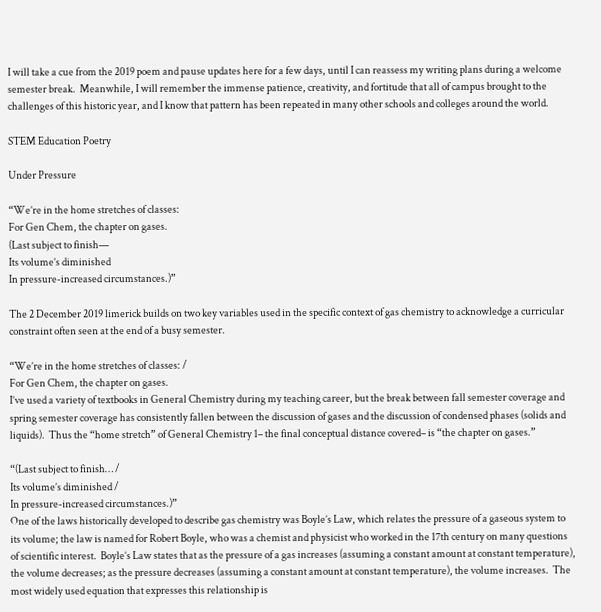I will take a cue from the 2019 poem and pause updates here for a few days, until I can reassess my writing plans during a welcome semester break.  Meanwhile, I will remember the immense patience, creativity, and fortitude that all of campus brought to the challenges of this historic year, and I know that pattern has been repeated in many other schools and colleges around the world.

STEM Education Poetry

Under Pressure

“We’re in the home stretches of classes:
For Gen Chem, the chapter on gases.
(Last subject to finish—
Its volume’s diminished
In pressure-increased circumstances.)”

The 2 December 2019 limerick builds on two key variables used in the specific context of gas chemistry to acknowledge a curricular constraint often seen at the end of a busy semester.

“We’re in the home stretches of classes: /
For Gen Chem, the chapter on gases.
I’ve used a variety of textbooks in General Chemistry during my teaching career, but the break between fall semester coverage and spring semester coverage has consistently fallen between the discussion of gases and the discussion of condensed phases (solids and liquids).  Thus the “home stretch” of General Chemistry 1– the final conceptual distance covered– is “the chapter on gases.”

“(Last subject to finish… /
Its volume’s diminished /
In pressure-increased circumstances.)”
One of the laws historically developed to describe gas chemistry was Boyle’s Law, which relates the pressure of a gaseous system to its volume; the law is named for Robert Boyle, who was a chemist and physicist who worked in the 17th century on many questions of scientific interest.  Boyle’s Law states that as the pressure of a gas increases (assuming a constant amount at constant temperature), the volume decreases; as the pressure decreases (assuming a constant amount at constant temperature), the volume increases.  The most widely used equation that expresses this relationship is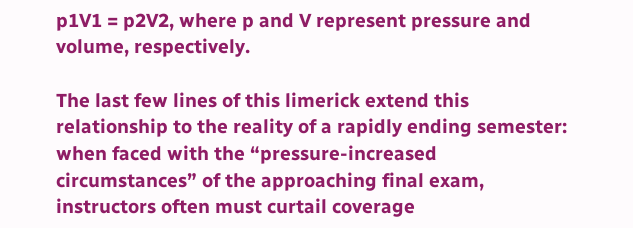p1V1 = p2V2, where p and V represent pressure and volume, respectively.

The last few lines of this limerick extend this relationship to the reality of a rapidly ending semester: when faced with the “pressure-increased circumstances” of the approaching final exam, instructors often must curtail coverage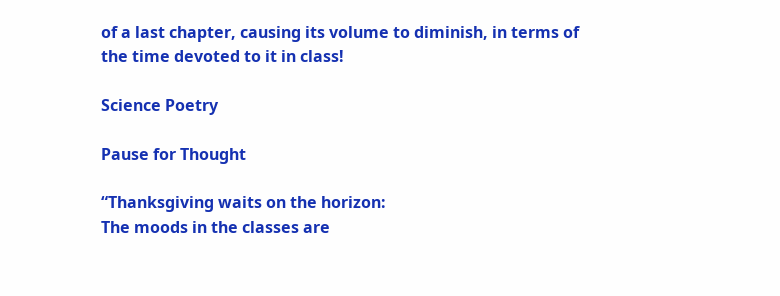of a last chapter, causing its volume to diminish, in terms of the time devoted to it in class!

Science Poetry

Pause for Thought

“Thanksgiving waits on the horizon:
The moods in the classes are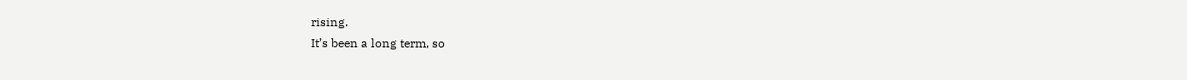rising.
It’s been a long term, so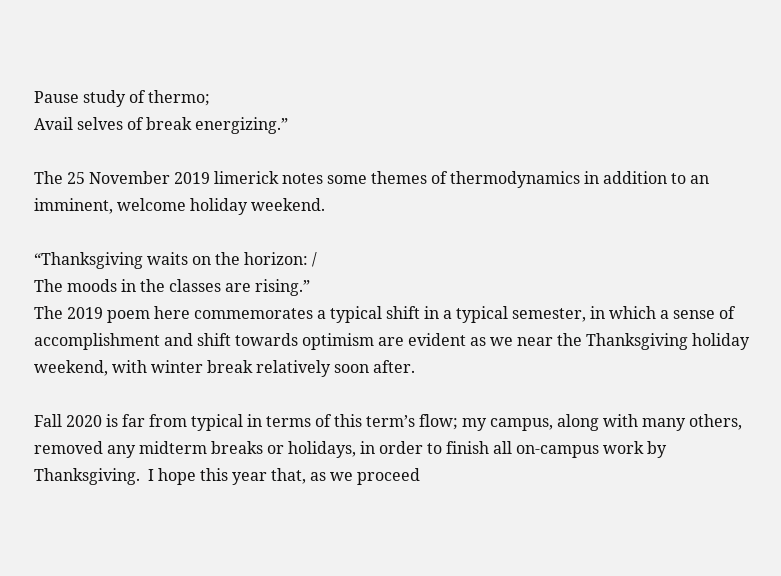Pause study of thermo;
Avail selves of break energizing.”

The 25 November 2019 limerick notes some themes of thermodynamics in addition to an imminent, welcome holiday weekend.

“Thanksgiving waits on the horizon: /
The moods in the classes are rising.”
The 2019 poem here commemorates a typical shift in a typical semester, in which a sense of accomplishment and shift towards optimism are evident as we near the Thanksgiving holiday weekend, with winter break relatively soon after.

Fall 2020 is far from typical in terms of this term’s flow; my campus, along with many others, removed any midterm breaks or holidays, in order to finish all on-campus work by Thanksgiving.  I hope this year that, as we proceed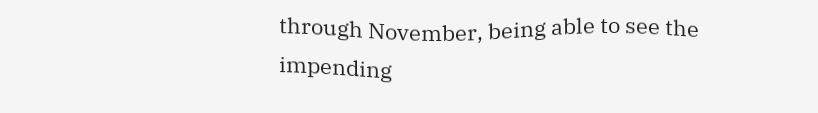through November, being able to see the impending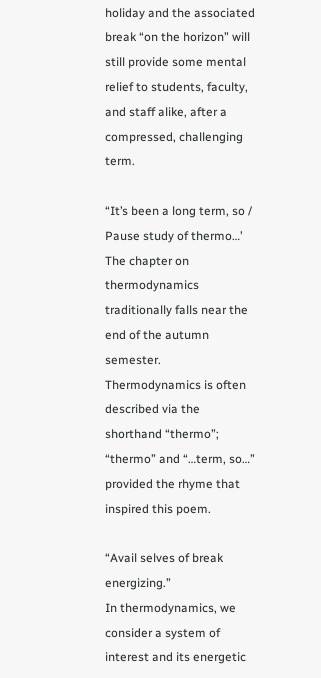holiday and the associated break “on the horizon” will still provide some mental relief to students, faculty, and staff alike, after a compressed, challenging term.

“It’s been a long term, so /
Pause study of thermo…’
The chapter on thermodynamics traditionally falls near the end of the autumn semester.  Thermodynamics is often described via the shorthand “thermo”; “thermo” and “…term, so…” provided the rhyme that inspired this poem.

“Avail selves of break energizing.”
In thermodynamics, we consider a system of interest and its energetic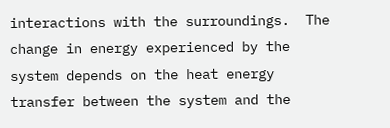interactions with the surroundings.  The change in energy experienced by the system depends on the heat energy transfer between the system and the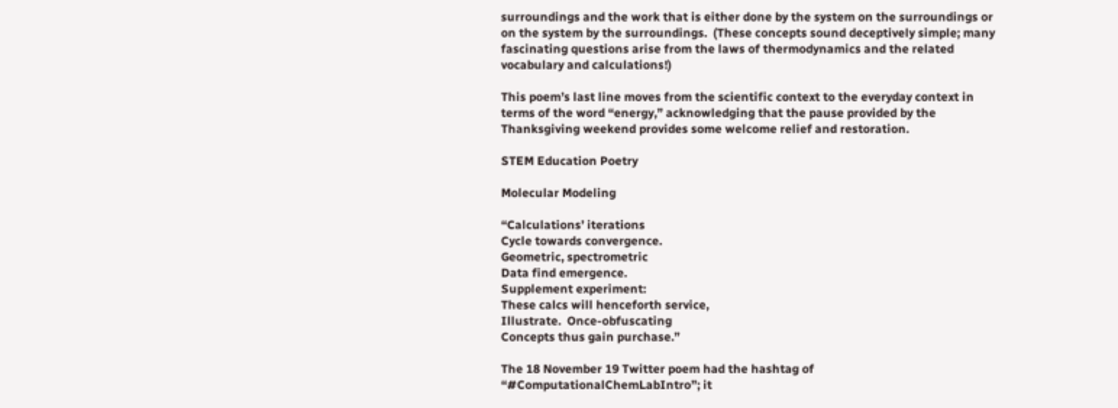surroundings and the work that is either done by the system on the surroundings or on the system by the surroundings.  (These concepts sound deceptively simple; many fascinating questions arise from the laws of thermodynamics and the related vocabulary and calculations!)

This poem’s last line moves from the scientific context to the everyday context in terms of the word “energy,” acknowledging that the pause provided by the Thanksgiving weekend provides some welcome relief and restoration.

STEM Education Poetry

Molecular Modeling

“Calculations’ iterations
Cycle towards convergence.
Geometric, spectrometric
Data find emergence.
Supplement experiment:
These calcs will henceforth service,
Illustrate.  Once-obfuscating
Concepts thus gain purchase.”

The 18 November 19 Twitter poem had the hashtag of “#ComputationalChemLabIntro”; it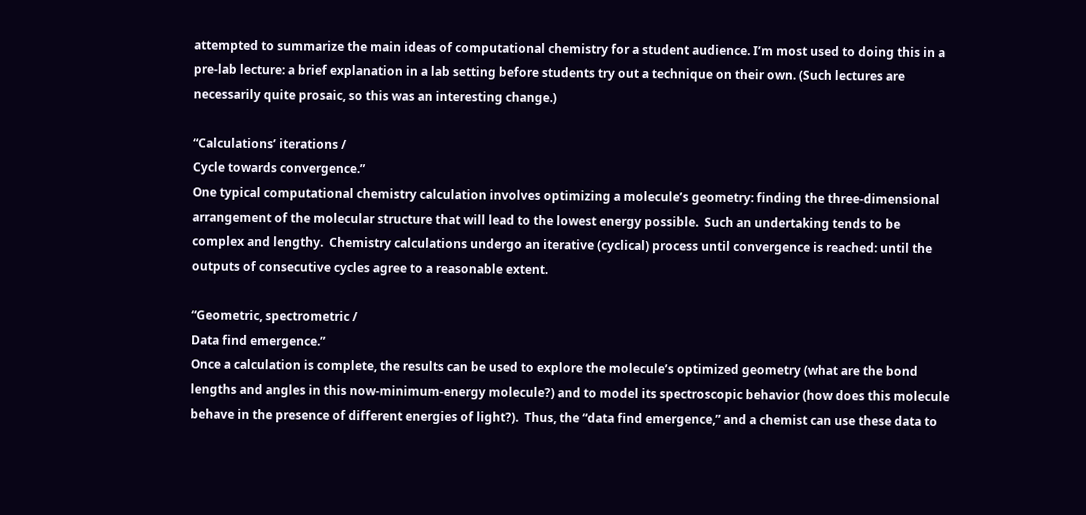attempted to summarize the main ideas of computational chemistry for a student audience. I’m most used to doing this in a pre-lab lecture: a brief explanation in a lab setting before students try out a technique on their own. (Such lectures are necessarily quite prosaic, so this was an interesting change.)

“Calculations’ iterations /
Cycle towards convergence.”
One typical computational chemistry calculation involves optimizing a molecule’s geometry: finding the three-dimensional arrangement of the molecular structure that will lead to the lowest energy possible.  Such an undertaking tends to be complex and lengthy.  Chemistry calculations undergo an iterative (cyclical) process until convergence is reached: until the outputs of consecutive cycles agree to a reasonable extent.

“Geometric, spectrometric /
Data find emergence.”
Once a calculation is complete, the results can be used to explore the molecule’s optimized geometry (what are the bond lengths and angles in this now-minimum-energy molecule?) and to model its spectroscopic behavior (how does this molecule behave in the presence of different energies of light?).  Thus, the “data find emergence,” and a chemist can use these data to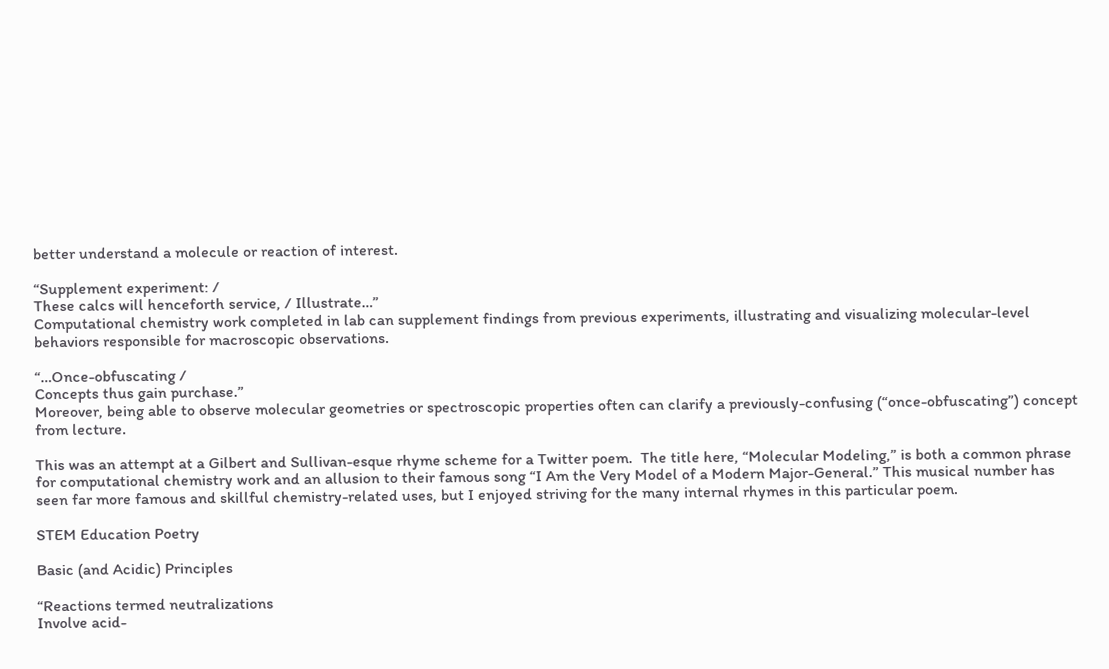better understand a molecule or reaction of interest.

“Supplement experiment: /
These calcs will henceforth service, / Illustrate…”
Computational chemistry work completed in lab can supplement findings from previous experiments, illustrating and visualizing molecular-level behaviors responsible for macroscopic observations.

“…Once-obfuscating /
Concepts thus gain purchase.”
Moreover, being able to observe molecular geometries or spectroscopic properties often can clarify a previously-confusing (“once-obfuscating”) concept from lecture.

This was an attempt at a Gilbert and Sullivan-esque rhyme scheme for a Twitter poem.  The title here, “Molecular Modeling,” is both a common phrase for computational chemistry work and an allusion to their famous song “I Am the Very Model of a Modern Major-General.” This musical number has seen far more famous and skillful chemistry-related uses, but I enjoyed striving for the many internal rhymes in this particular poem.

STEM Education Poetry

Basic (and Acidic) Principles

“Reactions termed neutralizations
Involve acid-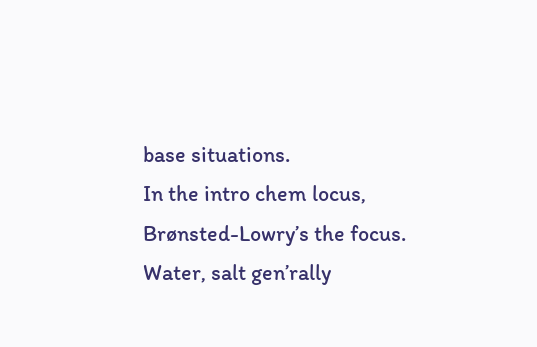base situations.
In the intro chem locus,
Brønsted-Lowry’s the focus.
Water, salt gen’rally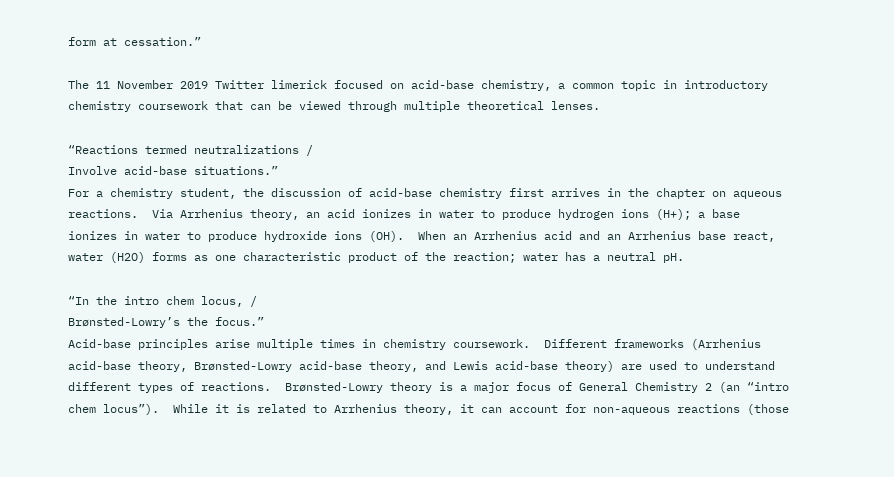form at cessation.”

The 11 November 2019 Twitter limerick focused on acid-base chemistry, a common topic in introductory chemistry coursework that can be viewed through multiple theoretical lenses.

“Reactions termed neutralizations /
Involve acid-base situations.”
For a chemistry student, the discussion of acid-base chemistry first arrives in the chapter on aqueous reactions.  Via Arrhenius theory, an acid ionizes in water to produce hydrogen ions (H+); a base ionizes in water to produce hydroxide ions (OH).  When an Arrhenius acid and an Arrhenius base react, water (H2O) forms as one characteristic product of the reaction; water has a neutral pH.

“In the intro chem locus, /
Brønsted-Lowry’s the focus.”
Acid-base principles arise multiple times in chemistry coursework.  Different frameworks (Arrhenius acid-base theory, Brønsted-Lowry acid-base theory, and Lewis acid-base theory) are used to understand different types of reactions.  Brønsted-Lowry theory is a major focus of General Chemistry 2 (an “intro chem locus”).  While it is related to Arrhenius theory, it can account for non-aqueous reactions (those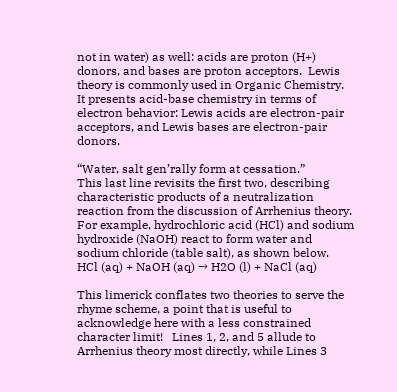not in water) as well: acids are proton (H+) donors, and bases are proton acceptors.  Lewis theory is commonly used in Organic Chemistry.  It presents acid-base chemistry in terms of electron behavior: Lewis acids are electron-pair acceptors, and Lewis bases are electron-pair donors.

“Water, salt gen’rally form at cessation.”
This last line revisits the first two, describing characteristic products of a neutralization reaction from the discussion of Arrhenius theory.  For example, hydrochloric acid (HCl) and sodium hydroxide (NaOH) react to form water and sodium chloride (table salt), as shown below.
HCl (aq) + NaOH (aq) → H2O (l) + NaCl (aq)

This limerick conflates two theories to serve the rhyme scheme, a point that is useful to acknowledge here with a less constrained character limit!   Lines 1, 2, and 5 allude to Arrhenius theory most directly, while Lines 3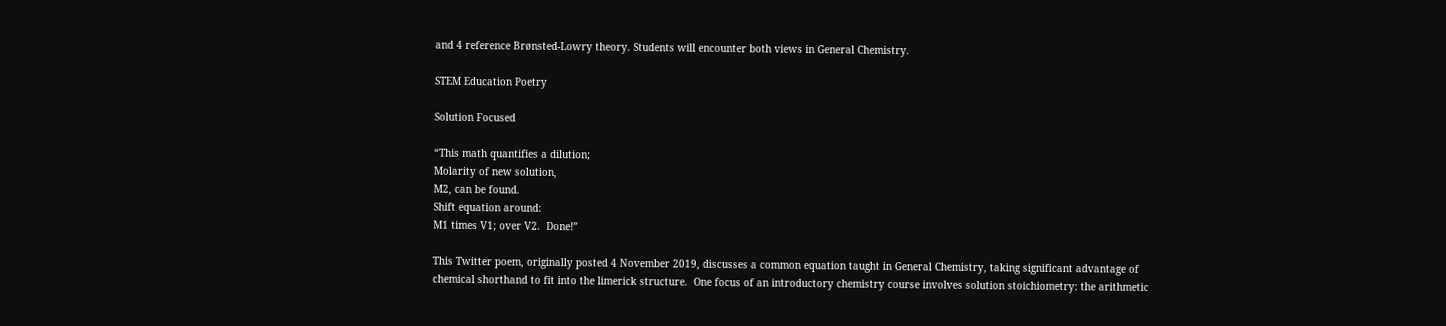and 4 reference Brønsted-Lowry theory. Students will encounter both views in General Chemistry.

STEM Education Poetry

Solution Focused

“This math quantifies a dilution;
Molarity of new solution,
M2, can be found.
Shift equation around:
M1 times V1; over V2.  Done!”

This Twitter poem, originally posted 4 November 2019, discusses a common equation taught in General Chemistry, taking significant advantage of chemical shorthand to fit into the limerick structure.  One focus of an introductory chemistry course involves solution stoichiometry: the arithmetic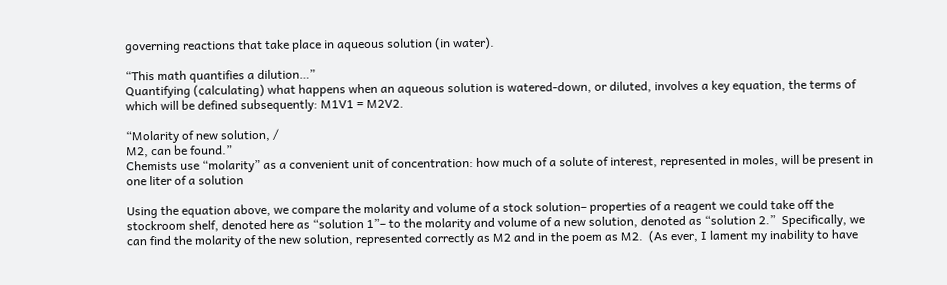governing reactions that take place in aqueous solution (in water).

“This math quantifies a dilution…”
Quantifying (calculating) what happens when an aqueous solution is watered-down, or diluted, involves a key equation, the terms of which will be defined subsequently: M1V1 = M2V2.

“Molarity of new solution, /
M2, can be found.”
Chemists use “molarity” as a convenient unit of concentration: how much of a solute of interest, represented in moles, will be present in one liter of a solution

Using the equation above, we compare the molarity and volume of a stock solution– properties of a reagent we could take off the stockroom shelf, denoted here as “solution 1”– to the molarity and volume of a new solution, denoted as “solution 2.”  Specifically, we can find the molarity of the new solution, represented correctly as M2 and in the poem as M2.  (As ever, I lament my inability to have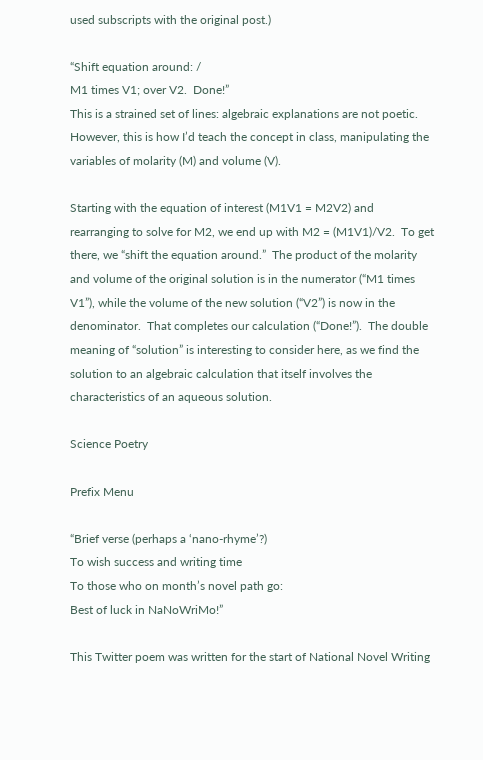used subscripts with the original post.)

“Shift equation around: /
M1 times V1; over V2.  Done!”
This is a strained set of lines: algebraic explanations are not poetic.  However, this is how I’d teach the concept in class, manipulating the variables of molarity (M) and volume (V).

Starting with the equation of interest (M1V1 = M2V2) and rearranging to solve for M2, we end up with M2 = (M1V1)/V2.  To get there, we “shift the equation around.”  The product of the molarity and volume of the original solution is in the numerator (“M1 times V1”), while the volume of the new solution (“V2”) is now in the denominator.  That completes our calculation (“Done!”).  The double meaning of “solution” is interesting to consider here, as we find the solution to an algebraic calculation that itself involves the characteristics of an aqueous solution.

Science Poetry

Prefix Menu

“Brief verse (perhaps a ‘nano-rhyme’?)
To wish success and writing time
To those who on month’s novel path go:
Best of luck in NaNoWriMo!”

This Twitter poem was written for the start of National Novel Writing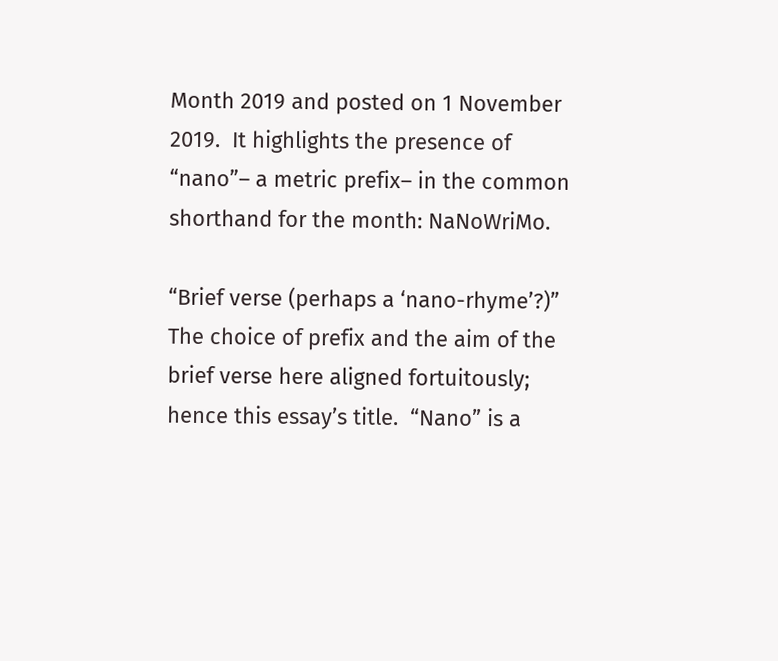Month 2019 and posted on 1 November 2019.  It highlights the presence of “nano”– a metric prefix– in the common shorthand for the month: NaNoWriMo.

“Brief verse (perhaps a ‘nano-rhyme’?)”
The choice of prefix and the aim of the brief verse here aligned fortuitously; hence this essay’s title.  “Nano” is a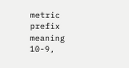metric prefix meaning 10-9,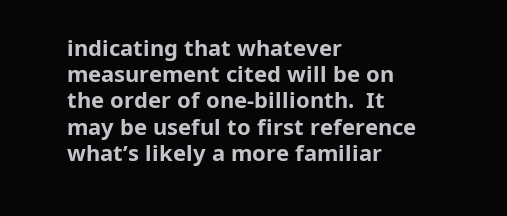indicating that whatever measurement cited will be on the order of one-billionth.  It may be useful to first reference what’s likely a more familiar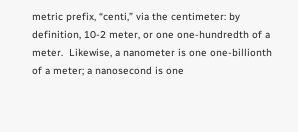metric prefix, “centi,” via the centimeter: by definition, 10-2 meter, or one one-hundredth of a meter.  Likewise, a nanometer is one one-billionth of a meter; a nanosecond is one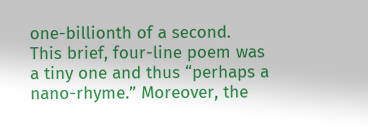one-billionth of a second.   This brief, four-line poem was a tiny one and thus “perhaps a nano-rhyme.” Moreover, the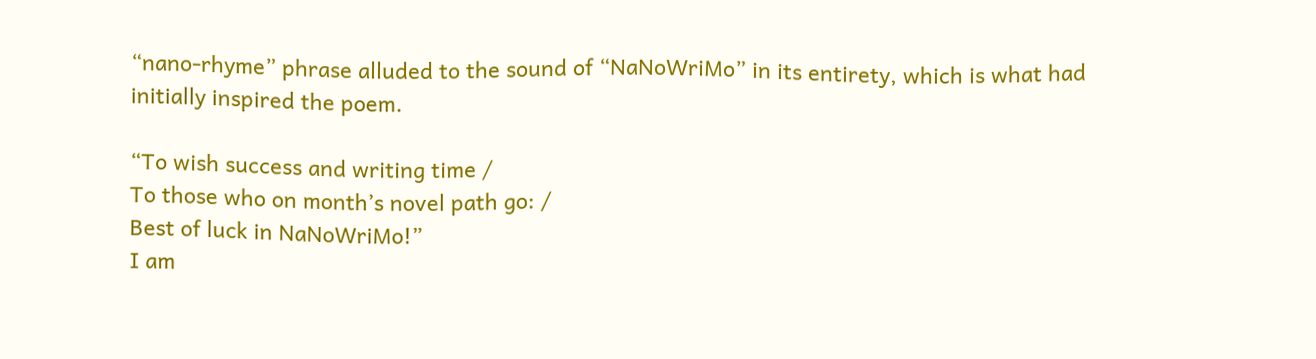“nano-rhyme” phrase alluded to the sound of “NaNoWriMo” in its entirety, which is what had initially inspired the poem.

“To wish success and writing time /
To those who on month’s novel path go: /
Best of luck in NaNoWriMo!”
I am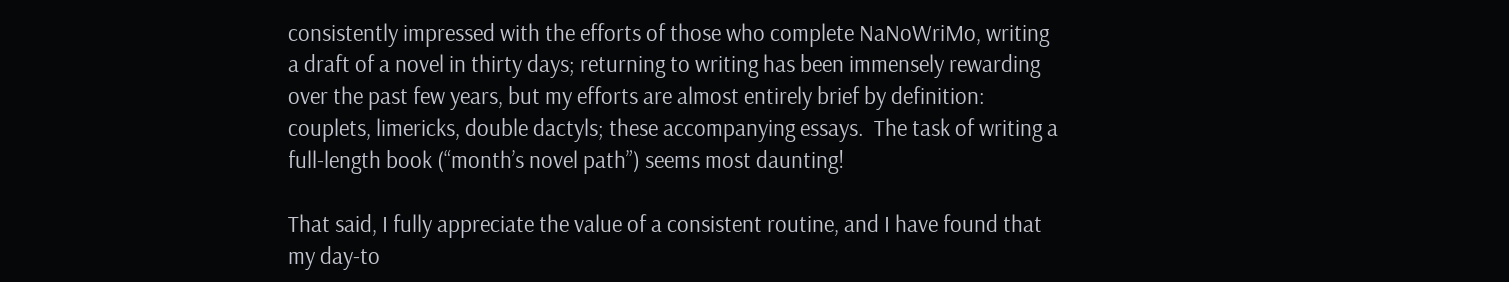consistently impressed with the efforts of those who complete NaNoWriMo, writing a draft of a novel in thirty days; returning to writing has been immensely rewarding over the past few years, but my efforts are almost entirely brief by definition: couplets, limericks, double dactyls; these accompanying essays.  The task of writing a full-length book (“month’s novel path”) seems most daunting!

That said, I fully appreciate the value of a consistent routine, and I have found that my day-to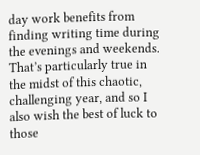day work benefits from finding writing time during the evenings and weekends.  That’s particularly true in the midst of this chaotic, challenging year, and so I also wish the best of luck to those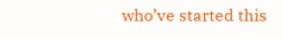who’ve started this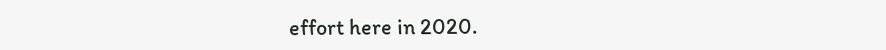effort here in 2020.